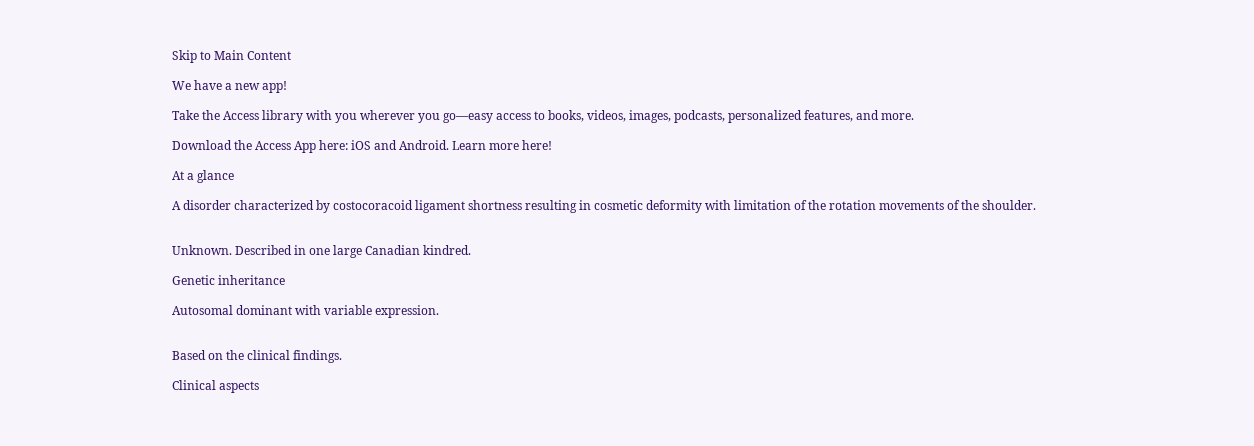Skip to Main Content

We have a new app!

Take the Access library with you wherever you go—easy access to books, videos, images, podcasts, personalized features, and more.

Download the Access App here: iOS and Android. Learn more here!

At a glance

A disorder characterized by costocoracoid ligament shortness resulting in cosmetic deformity with limitation of the rotation movements of the shoulder.


Unknown. Described in one large Canadian kindred.

Genetic inheritance

Autosomal dominant with variable expression.


Based on the clinical findings.

Clinical aspects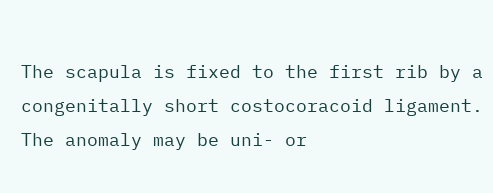The scapula is fixed to the first rib by a congenitally short costocoracoid ligament. The anomaly may be uni- or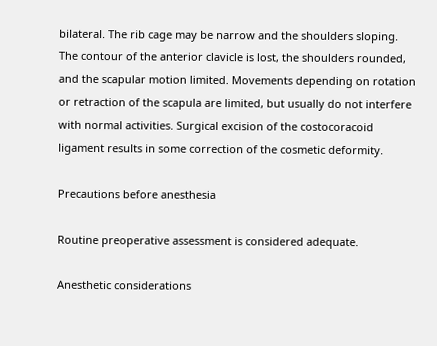bilateral. The rib cage may be narrow and the shoulders sloping. The contour of the anterior clavicle is lost, the shoulders rounded, and the scapular motion limited. Movements depending on rotation or retraction of the scapula are limited, but usually do not interfere with normal activities. Surgical excision of the costocoracoid ligament results in some correction of the cosmetic deformity.

Precautions before anesthesia

Routine preoperative assessment is considered adequate.

Anesthetic considerations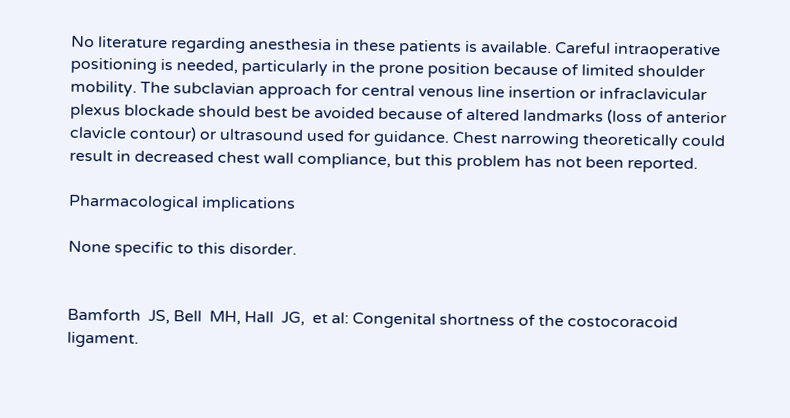No literature regarding anesthesia in these patients is available. Careful intraoperative positioning is needed, particularly in the prone position because of limited shoulder mobility. The subclavian approach for central venous line insertion or infraclavicular plexus blockade should best be avoided because of altered landmarks (loss of anterior clavicle contour) or ultrasound used for guidance. Chest narrowing theoretically could result in decreased chest wall compliance, but this problem has not been reported.

Pharmacological implications

None specific to this disorder.


Bamforth  JS, Bell  MH, Hall  JG,  et al: Congenital shortness of the costocoracoid ligament.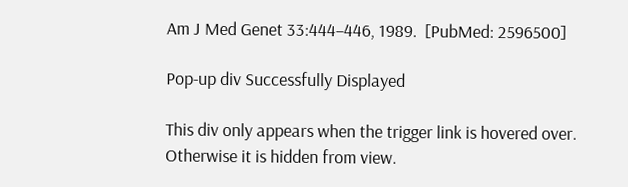Am J Med Genet 33:444–446, 1989.  [PubMed: 2596500]

Pop-up div Successfully Displayed

This div only appears when the trigger link is hovered over. Otherwise it is hidden from view.